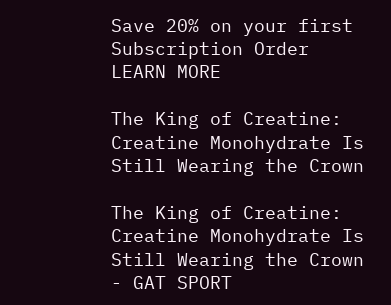Save 20% on your first Subscription Order LEARN MORE

The King of Creatine: Creatine Monohydrate Is Still Wearing the Crown

The King of Creatine: Creatine Monohydrate Is Still Wearing the Crown - GAT SPORT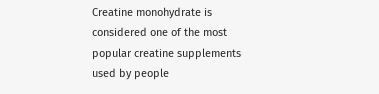Creatine monohydrate is considered one of the most popular creatine supplements used by people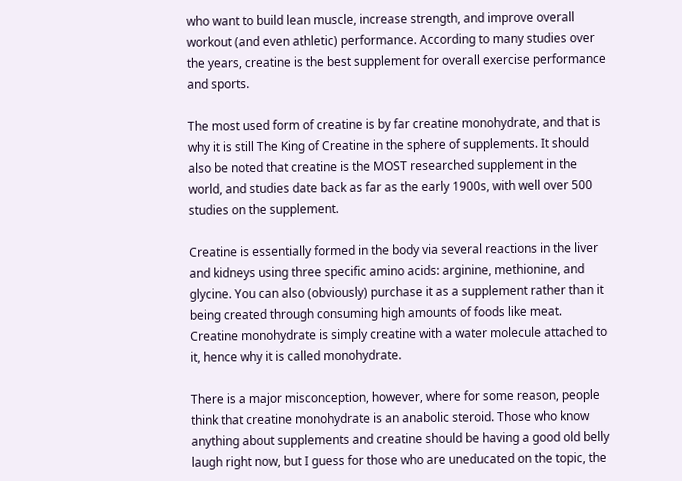who want to build lean muscle, increase strength, and improve overall workout (and even athletic) performance. According to many studies over the years, creatine is the best supplement for overall exercise performance and sports.

The most used form of creatine is by far creatine monohydrate, and that is why it is still The King of Creatine in the sphere of supplements. It should also be noted that creatine is the MOST researched supplement in the world, and studies date back as far as the early 1900s, with well over 500 studies on the supplement.

Creatine is essentially formed in the body via several reactions in the liver and kidneys using three specific amino acids: arginine, methionine, and glycine. You can also (obviously) purchase it as a supplement rather than it being created through consuming high amounts of foods like meat. Creatine monohydrate is simply creatine with a water molecule attached to it, hence why it is called monohydrate.

There is a major misconception, however, where for some reason, people think that creatine monohydrate is an anabolic steroid. Those who know anything about supplements and creatine should be having a good old belly laugh right now, but I guess for those who are uneducated on the topic, the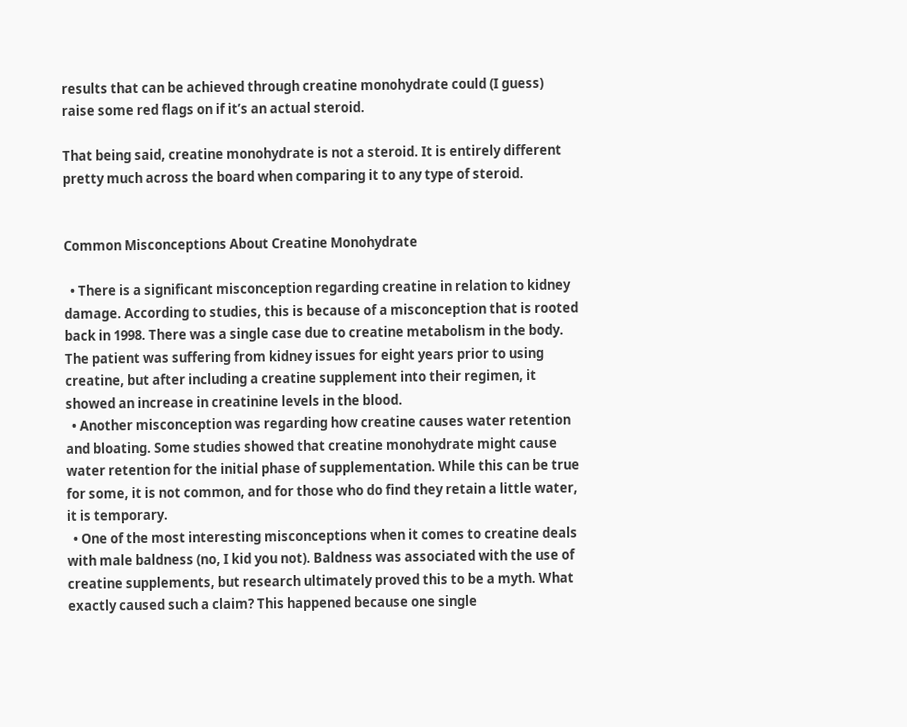results that can be achieved through creatine monohydrate could (I guess) raise some red flags on if it’s an actual steroid.

That being said, creatine monohydrate is not a steroid. It is entirely different pretty much across the board when comparing it to any type of steroid.


Common Misconceptions About Creatine Monohydrate

  • There is a significant misconception regarding creatine in relation to kidney damage. According to studies, this is because of a misconception that is rooted back in 1998. There was a single case due to creatine metabolism in the body. The patient was suffering from kidney issues for eight years prior to using creatine, but after including a creatine supplement into their regimen, it showed an increase in creatinine levels in the blood.
  • Another misconception was regarding how creatine causes water retention and bloating. Some studies showed that creatine monohydrate might cause water retention for the initial phase of supplementation. While this can be true for some, it is not common, and for those who do find they retain a little water, it is temporary.
  • One of the most interesting misconceptions when it comes to creatine deals with male baldness (no, I kid you not). Baldness was associated with the use of creatine supplements, but research ultimately proved this to be a myth. What exactly caused such a claim? This happened because one single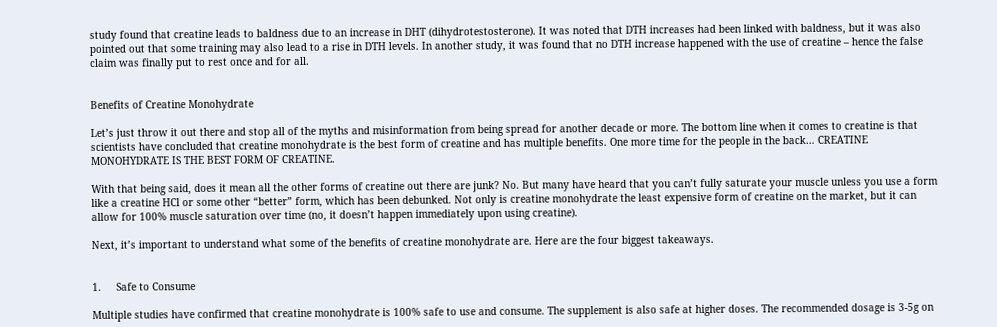study found that creatine leads to baldness due to an increase in DHT (dihydrotestosterone). It was noted that DTH increases had been linked with baldness, but it was also pointed out that some training may also lead to a rise in DTH levels. In another study, it was found that no DTH increase happened with the use of creatine – hence the false claim was finally put to rest once and for all.


Benefits of Creatine Monohydrate

Let’s just throw it out there and stop all of the myths and misinformation from being spread for another decade or more. The bottom line when it comes to creatine is that scientists have concluded that creatine monohydrate is the best form of creatine and has multiple benefits. One more time for the people in the back… CREATINE MONOHYDRATE IS THE BEST FORM OF CREATINE.

With that being said, does it mean all the other forms of creatine out there are junk? No. But many have heard that you can’t fully saturate your muscle unless you use a form like a creatine HCl or some other “better” form, which has been debunked. Not only is creatine monohydrate the least expensive form of creatine on the market, but it can allow for 100% muscle saturation over time (no, it doesn’t happen immediately upon using creatine).

Next, it’s important to understand what some of the benefits of creatine monohydrate are. Here are the four biggest takeaways.


1.     Safe to Consume

Multiple studies have confirmed that creatine monohydrate is 100% safe to use and consume. The supplement is also safe at higher doses. The recommended dosage is 3-5g on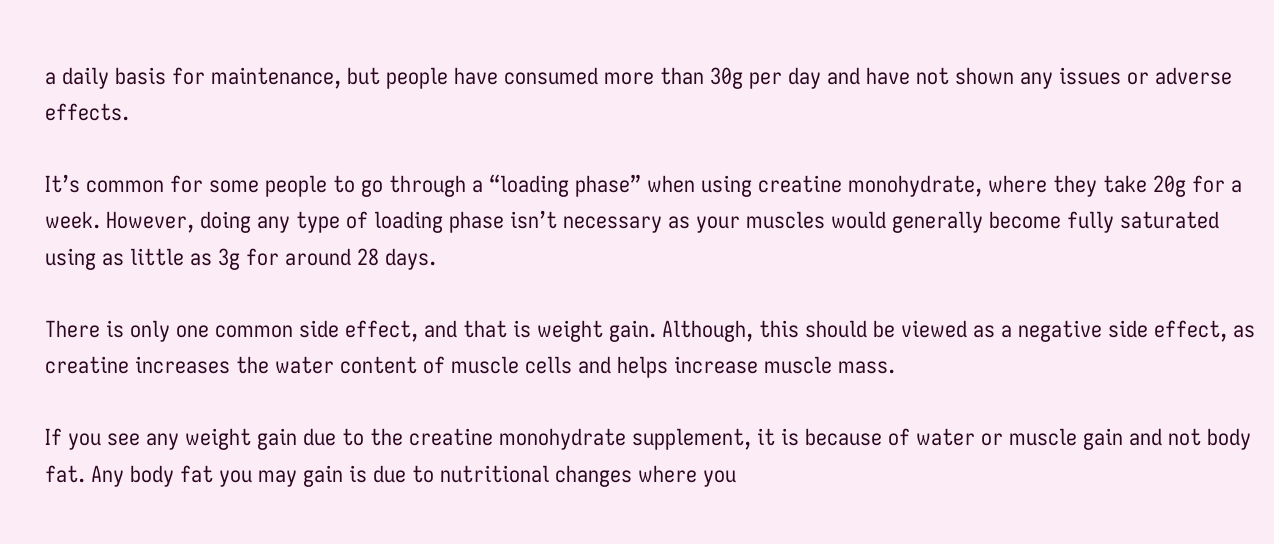a daily basis for maintenance, but people have consumed more than 30g per day and have not shown any issues or adverse effects.

It’s common for some people to go through a “loading phase” when using creatine monohydrate, where they take 20g for a week. However, doing any type of loading phase isn’t necessary as your muscles would generally become fully saturated using as little as 3g for around 28 days.

There is only one common side effect, and that is weight gain. Although, this should be viewed as a negative side effect, as creatine increases the water content of muscle cells and helps increase muscle mass.

If you see any weight gain due to the creatine monohydrate supplement, it is because of water or muscle gain and not body fat. Any body fat you may gain is due to nutritional changes where you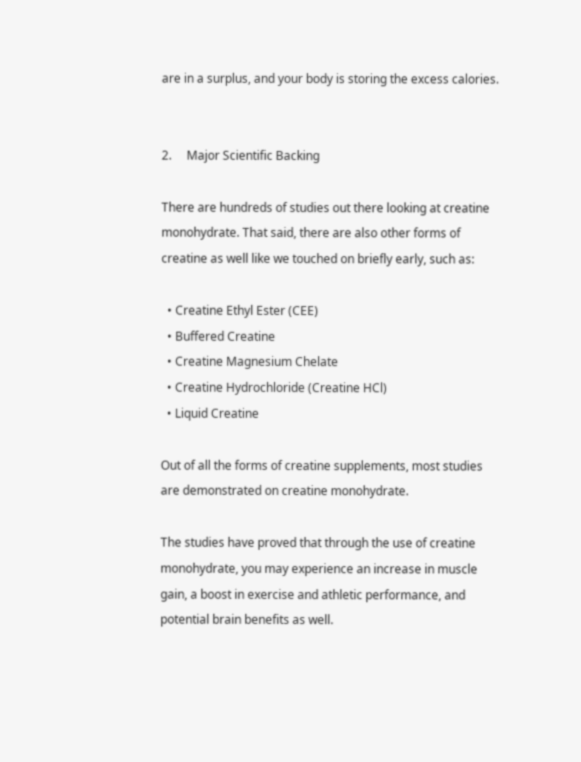are in a surplus, and your body is storing the excess calories.


2.     Major Scientific Backing

There are hundreds of studies out there looking at creatine monohydrate. That said, there are also other forms of creatine as well like we touched on briefly early, such as:

  • Creatine Ethyl Ester (CEE)
  • Buffered Creatine
  • Creatine Magnesium Chelate
  • Creatine Hydrochloride (Creatine HCl)
  • Liquid Creatine

Out of all the forms of creatine supplements, most studies are demonstrated on creatine monohydrate.

The studies have proved that through the use of creatine monohydrate, you may experience an increase in muscle gain, a boost in exercise and athletic performance, and potential brain benefits as well.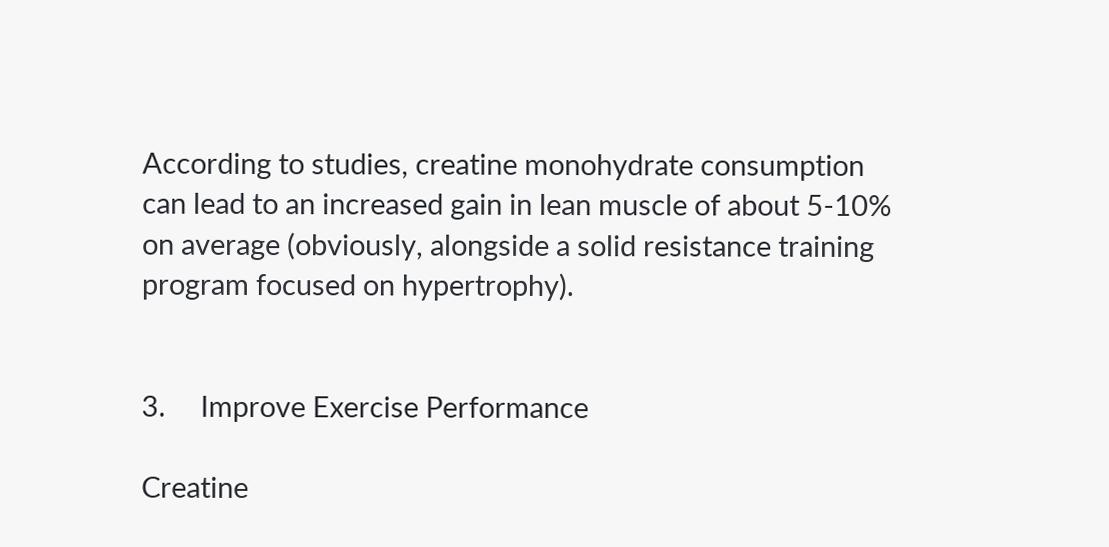According to studies, creatine monohydrate consumption can lead to an increased gain in lean muscle of about 5-10% on average (obviously, alongside a solid resistance training program focused on hypertrophy).


3.     Improve Exercise Performance

Creatine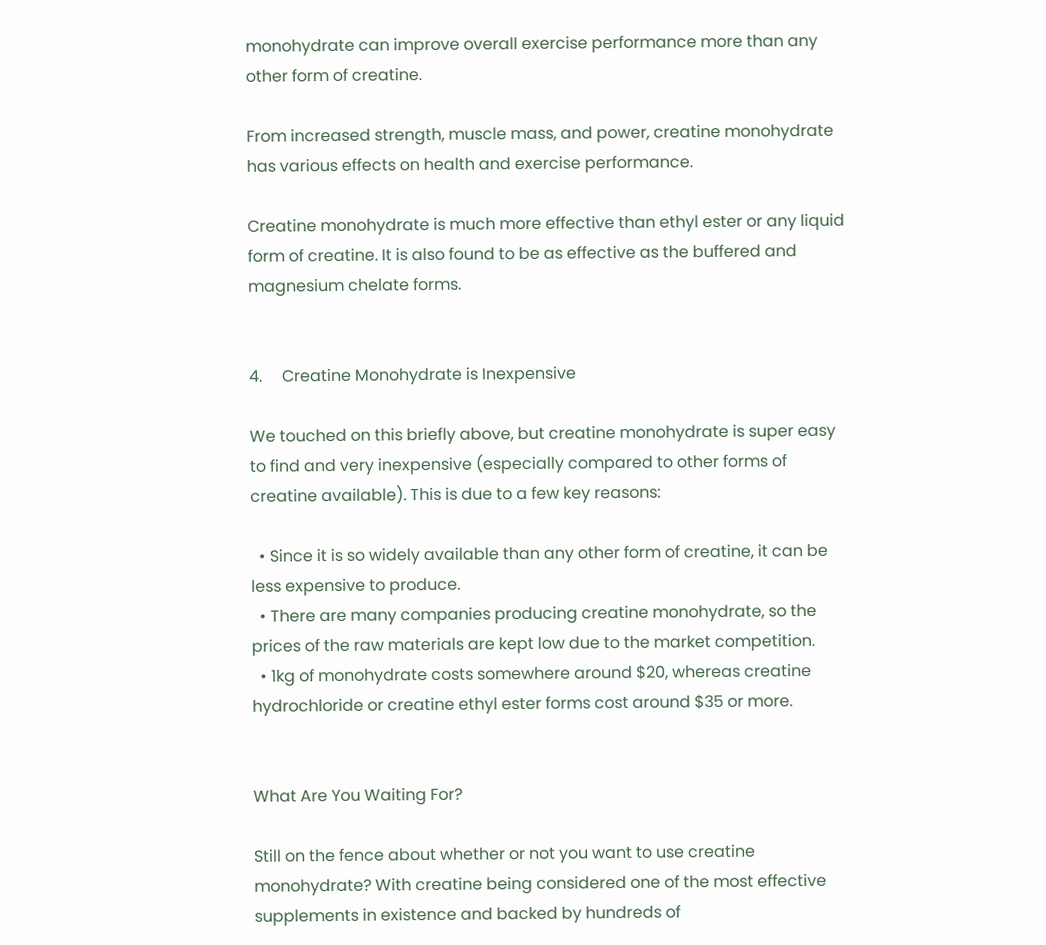monohydrate can improve overall exercise performance more than any other form of creatine.

From increased strength, muscle mass, and power, creatine monohydrate has various effects on health and exercise performance.

Creatine monohydrate is much more effective than ethyl ester or any liquid form of creatine. It is also found to be as effective as the buffered and magnesium chelate forms.


4.     Creatine Monohydrate is Inexpensive

We touched on this briefly above, but creatine monohydrate is super easy to find and very inexpensive (especially compared to other forms of creatine available). This is due to a few key reasons:

  • Since it is so widely available than any other form of creatine, it can be less expensive to produce.
  • There are many companies producing creatine monohydrate, so the prices of the raw materials are kept low due to the market competition.
  • 1kg of monohydrate costs somewhere around $20, whereas creatine hydrochloride or creatine ethyl ester forms cost around $35 or more.


What Are You Waiting For?

Still on the fence about whether or not you want to use creatine monohydrate? With creatine being considered one of the most effective supplements in existence and backed by hundreds of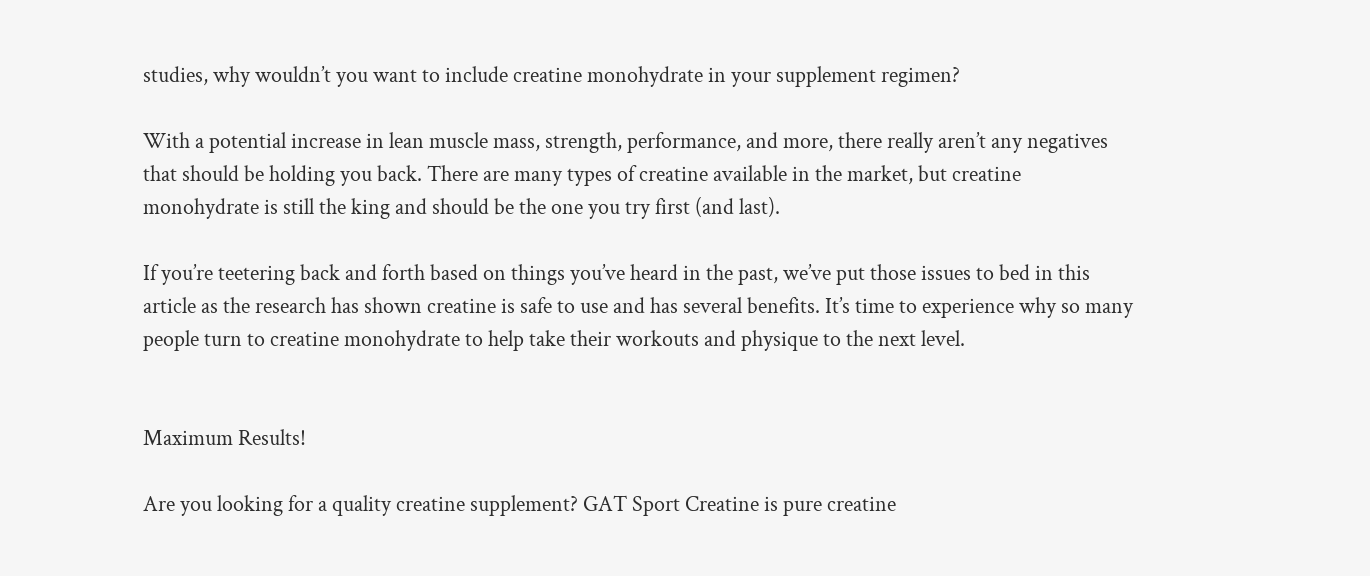studies, why wouldn’t you want to include creatine monohydrate in your supplement regimen?

With a potential increase in lean muscle mass, strength, performance, and more, there really aren’t any negatives that should be holding you back. There are many types of creatine available in the market, but creatine monohydrate is still the king and should be the one you try first (and last).

If you’re teetering back and forth based on things you’ve heard in the past, we’ve put those issues to bed in this article as the research has shown creatine is safe to use and has several benefits. It’s time to experience why so many people turn to creatine monohydrate to help take their workouts and physique to the next level.


Maximum Results!

Are you looking for a quality creatine supplement? GAT Sport Creatine is pure creatine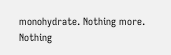monohydrate. Nothing more. Nothing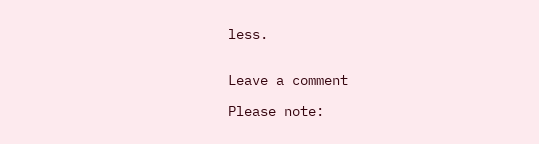less.


Leave a comment

Please note: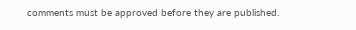comments must be approved before they are published.